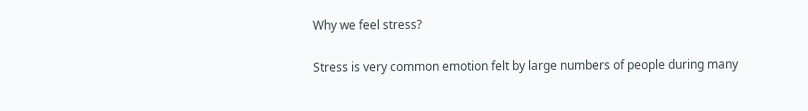Why we feel stress?

Stress is very common emotion felt by large numbers of people during many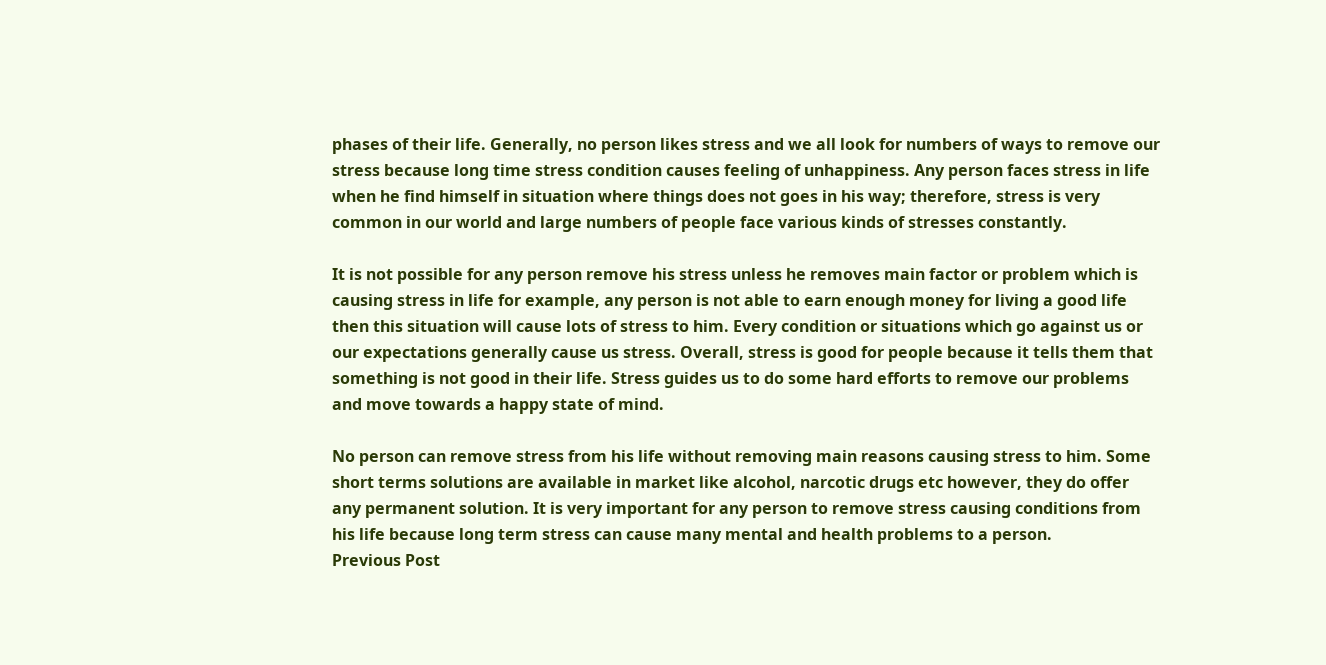phases of their life. Generally, no person likes stress and we all look for numbers of ways to remove our stress because long time stress condition causes feeling of unhappiness. Any person faces stress in life when he find himself in situation where things does not goes in his way; therefore, stress is very common in our world and large numbers of people face various kinds of stresses constantly.

It is not possible for any person remove his stress unless he removes main factor or problem which is causing stress in life for example, any person is not able to earn enough money for living a good life then this situation will cause lots of stress to him. Every condition or situations which go against us or our expectations generally cause us stress. Overall, stress is good for people because it tells them that something is not good in their life. Stress guides us to do some hard efforts to remove our problems and move towards a happy state of mind.

No person can remove stress from his life without removing main reasons causing stress to him. Some short terms solutions are available in market like alcohol, narcotic drugs etc however, they do offer any permanent solution. It is very important for any person to remove stress causing conditions from his life because long term stress can cause many mental and health problems to a person.
Previous Post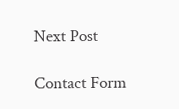Next Post

Contact Form